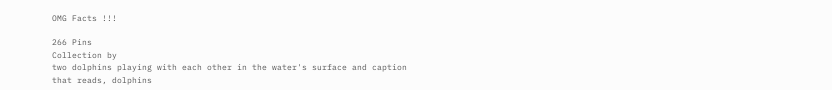OMG Facts !!!

266 Pins
Collection by
two dolphins playing with each other in the water's surface and caption that reads, dolphins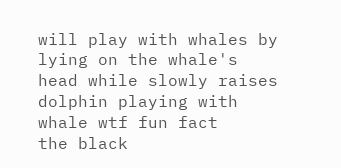will play with whales by lying on the whale's head while slowly raises
dolphin playing with whale wtf fun fact
the black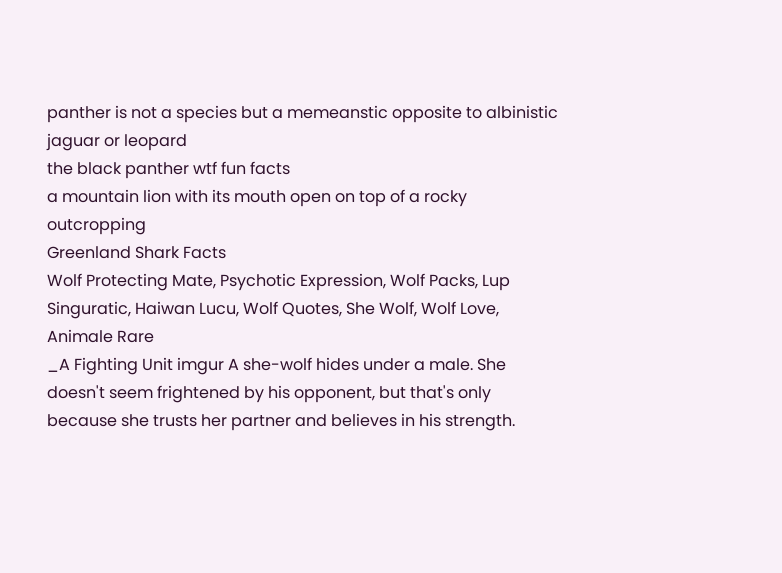panther is not a species but a memeanstic opposite to albinistic jaguar or leopard
the black panther wtf fun facts
a mountain lion with its mouth open on top of a rocky outcropping
Greenland Shark Facts
Wolf Protecting Mate, Psychotic Expression, Wolf Packs, Lup Singuratic, Haiwan Lucu, Wolf Quotes, She Wolf, Wolf Love, Animale Rare
_A Fighting Unit imgur A she-wolf hides under a male. She doesn't seem frightened by his opponent, but that's only because she trusts her partner and believes in his strength.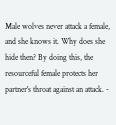Male wolves never attack a female, and she knows it. Why does she hide then? By doing this, the resourceful female protects her partner's throat against an attack. -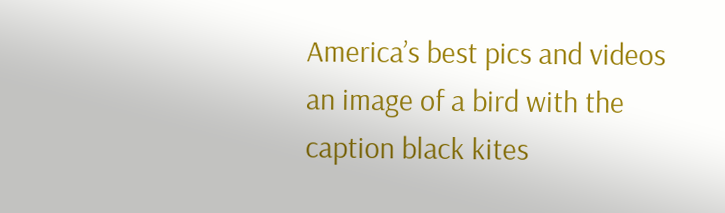America’s best pics and videos
an image of a bird with the caption black kites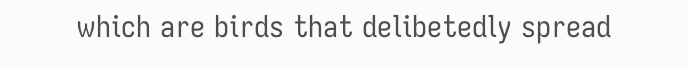which are birds that delibetedly spread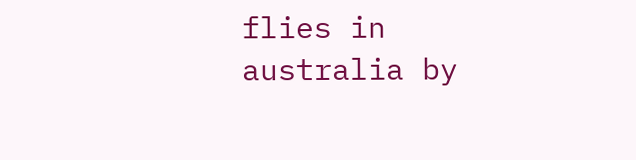flies in australia by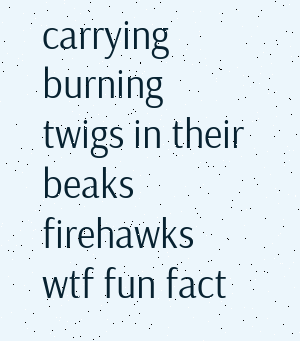carrying burning twigs in their beaks
firehawks wtf fun fact